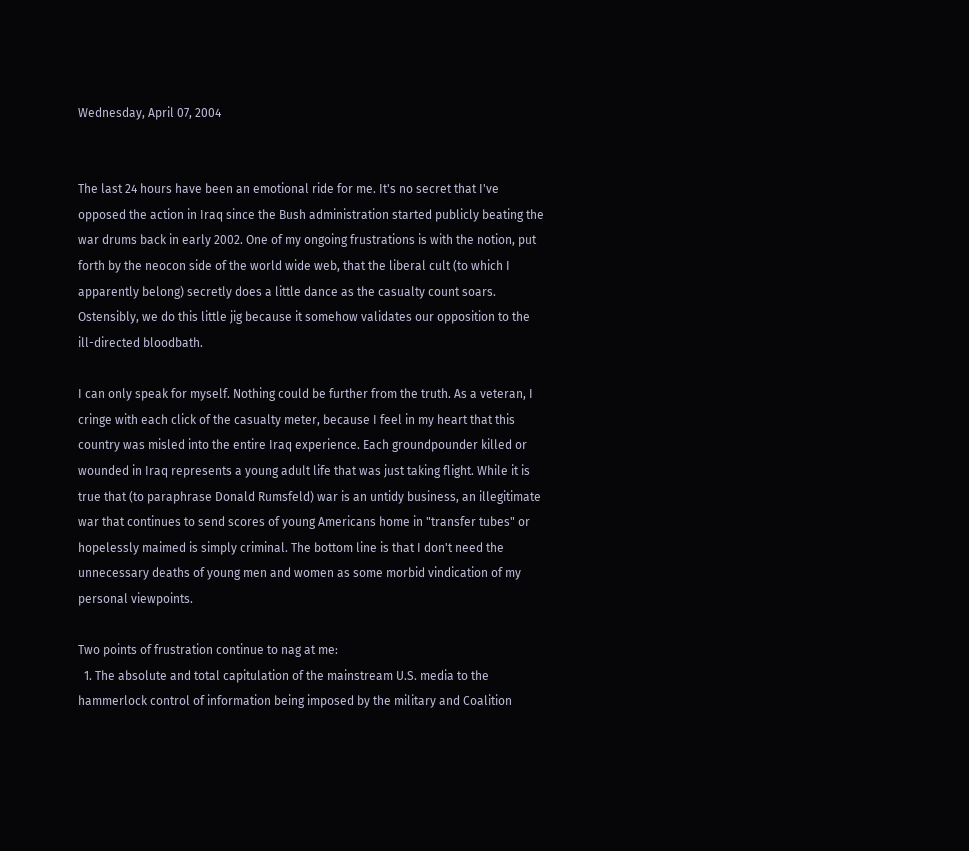Wednesday, April 07, 2004


The last 24 hours have been an emotional ride for me. It's no secret that I've opposed the action in Iraq since the Bush administration started publicly beating the war drums back in early 2002. One of my ongoing frustrations is with the notion, put forth by the neocon side of the world wide web, that the liberal cult (to which I apparently belong) secretly does a little dance as the casualty count soars. Ostensibly, we do this little jig because it somehow validates our opposition to the ill-directed bloodbath.

I can only speak for myself. Nothing could be further from the truth. As a veteran, I cringe with each click of the casualty meter, because I feel in my heart that this country was misled into the entire Iraq experience. Each groundpounder killed or wounded in Iraq represents a young adult life that was just taking flight. While it is true that (to paraphrase Donald Rumsfeld) war is an untidy business, an illegitimate war that continues to send scores of young Americans home in "transfer tubes" or hopelessly maimed is simply criminal. The bottom line is that I don't need the unnecessary deaths of young men and women as some morbid vindication of my personal viewpoints.

Two points of frustration continue to nag at me:
  1. The absolute and total capitulation of the mainstream U.S. media to the hammerlock control of information being imposed by the military and Coalition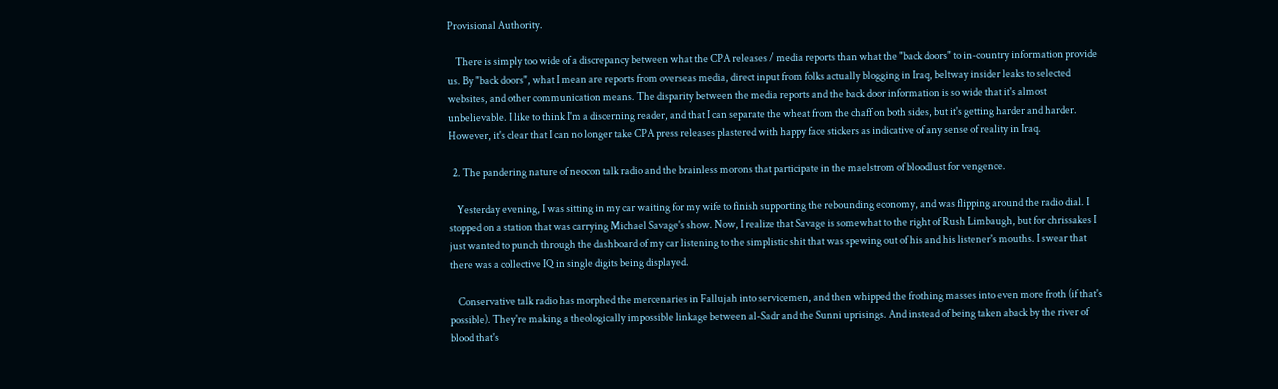Provisional Authority.

    There is simply too wide of a discrepancy between what the CPA releases / media reports than what the "back doors" to in-country information provide us. By "back doors", what I mean are reports from overseas media, direct input from folks actually blogging in Iraq, beltway insider leaks to selected websites, and other communication means. The disparity between the media reports and the back door information is so wide that it's almost unbelievable. I like to think I'm a discerning reader, and that I can separate the wheat from the chaff on both sides, but it's getting harder and harder. However, it's clear that I can no longer take CPA press releases plastered with happy face stickers as indicative of any sense of reality in Iraq.

  2. The pandering nature of neocon talk radio and the brainless morons that participate in the maelstrom of bloodlust for vengence.

    Yesterday evening, I was sitting in my car waiting for my wife to finish supporting the rebounding economy, and was flipping around the radio dial. I stopped on a station that was carrying Michael Savage's show. Now, I realize that Savage is somewhat to the right of Rush Limbaugh, but for chrissakes I just wanted to punch through the dashboard of my car listening to the simplistic shit that was spewing out of his and his listener's mouths. I swear that there was a collective IQ in single digits being displayed.

    Conservative talk radio has morphed the mercenaries in Fallujah into servicemen, and then whipped the frothing masses into even more froth (if that's possible). They're making a theologically impossible linkage between al-Sadr and the Sunni uprisings. And instead of being taken aback by the river of blood that's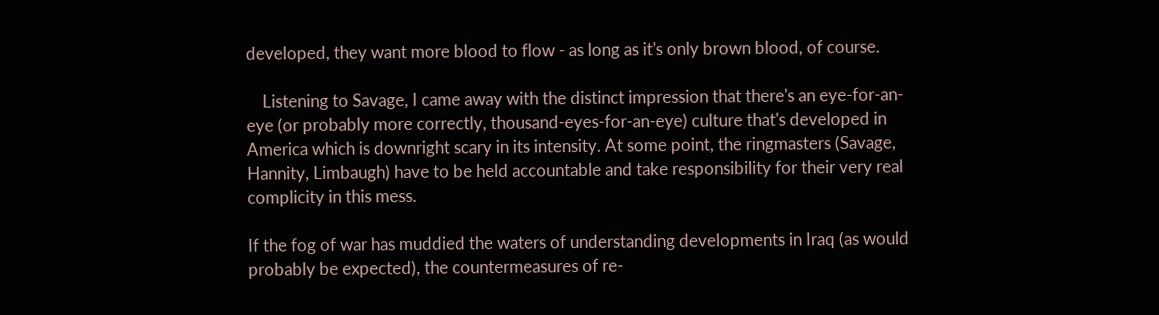developed, they want more blood to flow - as long as it's only brown blood, of course.

    Listening to Savage, I came away with the distinct impression that there's an eye-for-an-eye (or probably more correctly, thousand-eyes-for-an-eye) culture that's developed in America which is downright scary in its intensity. At some point, the ringmasters (Savage, Hannity, Limbaugh) have to be held accountable and take responsibility for their very real complicity in this mess.

If the fog of war has muddied the waters of understanding developments in Iraq (as would probably be expected), the countermeasures of re-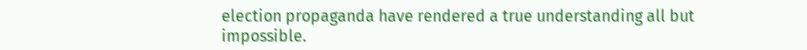election propaganda have rendered a true understanding all but impossible.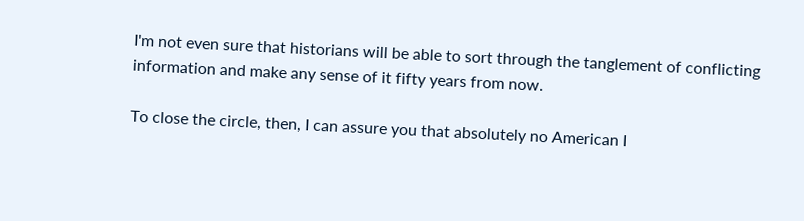I'm not even sure that historians will be able to sort through the tanglement of conflicting information and make any sense of it fifty years from now.

To close the circle, then, I can assure you that absolutely no American I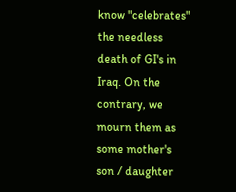know "celebrates" the needless death of GI's in Iraq. On the contrary, we mourn them as some mother's son / daughter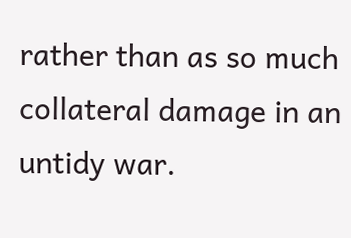rather than as so much collateral damage in an untidy war.